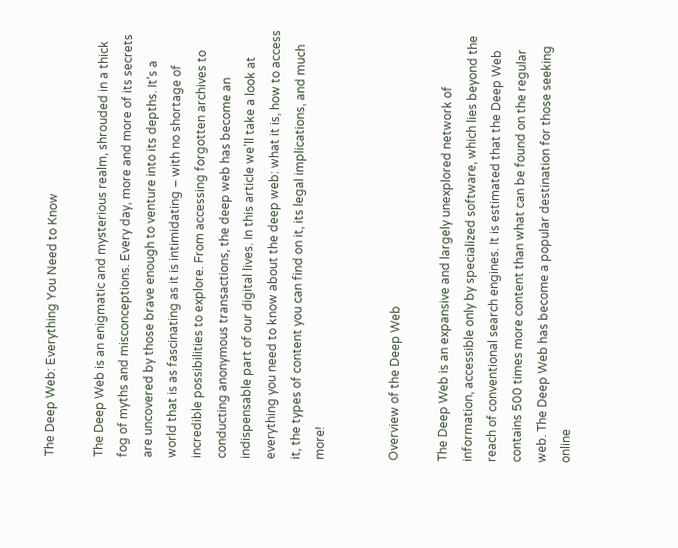The Deep Web: Everything You Need to Know

The Deep Web is an enigmatic and mysterious realm, shrouded in a thick fog of myths and misconceptions. Every day, more and more of its secrets are uncovered by those brave enough to venture into its depths. It’s a world that is as fascinating as it is intimidating – with no shortage of incredible possibilities to explore. From accessing forgotten archives to conducting anonymous transactions, the deep web has become an indispensable part of our digital lives. In this article we’ll take a look at everything you need to know about the deep web: what it is, how to access it, the types of content you can find on it, its legal implications, and much more!


Overview of the Deep Web

The Deep Web is an expansive and largely unexplored network of information, accessible only by specialized software, which lies beyond the reach of conventional search engines. It is estimated that the Deep Web contains 500 times more content than what can be found on the regular web. The Deep Web has become a popular destination for those seeking online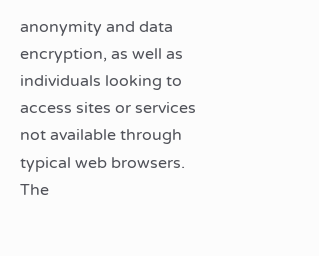anonymity and data encryption, as well as individuals looking to access sites or services not available through typical web browsers. The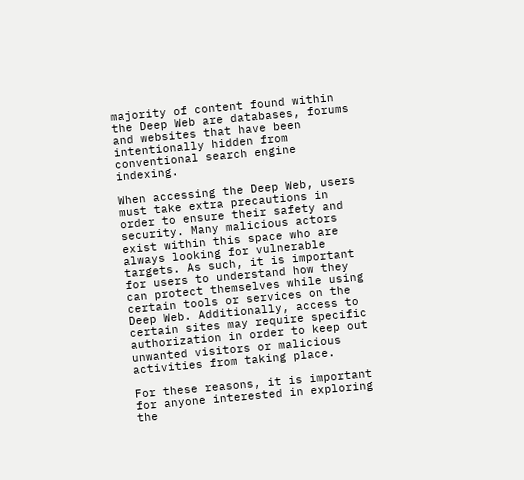majority of content found within the Deep Web are databases, forums and websites that have been intentionally hidden from conventional search engine indexing.

When accessing the Deep Web, users must take extra precautions in order to ensure their safety and security. Many malicious actors exist within this space who are always looking for vulnerable targets. As such, it is important for users to understand how they can protect themselves while using certain tools or services on the Deep Web. Additionally, access to certain sites may require specific authorization in order to keep out unwanted visitors or malicious activities from taking place.

For these reasons, it is important for anyone interested in exploring the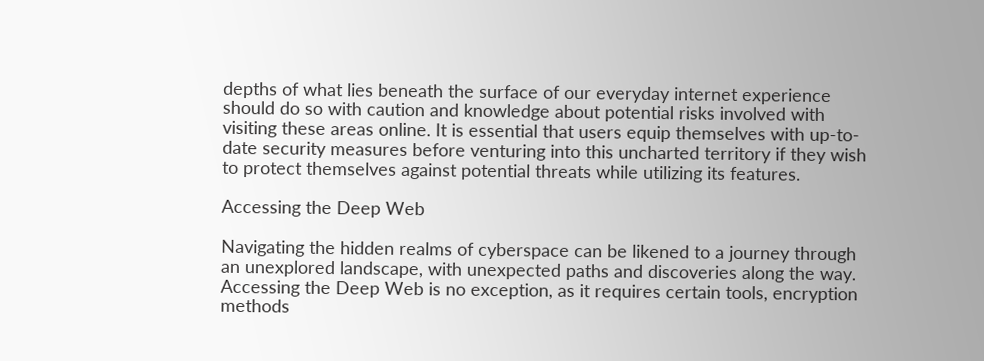depths of what lies beneath the surface of our everyday internet experience should do so with caution and knowledge about potential risks involved with visiting these areas online. It is essential that users equip themselves with up-to-date security measures before venturing into this uncharted territory if they wish to protect themselves against potential threats while utilizing its features.

Accessing the Deep Web

Navigating the hidden realms of cyberspace can be likened to a journey through an unexplored landscape, with unexpected paths and discoveries along the way. Accessing the Deep Web is no exception, as it requires certain tools, encryption methods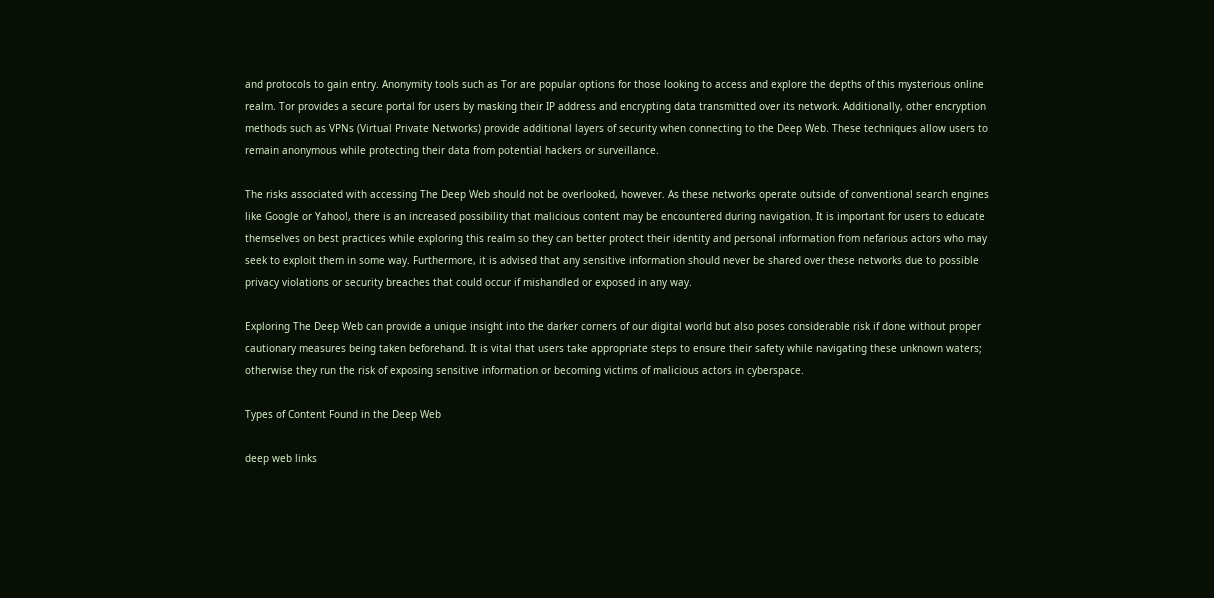and protocols to gain entry. Anonymity tools such as Tor are popular options for those looking to access and explore the depths of this mysterious online realm. Tor provides a secure portal for users by masking their IP address and encrypting data transmitted over its network. Additionally, other encryption methods such as VPNs (Virtual Private Networks) provide additional layers of security when connecting to the Deep Web. These techniques allow users to remain anonymous while protecting their data from potential hackers or surveillance.

The risks associated with accessing The Deep Web should not be overlooked, however. As these networks operate outside of conventional search engines like Google or Yahoo!, there is an increased possibility that malicious content may be encountered during navigation. It is important for users to educate themselves on best practices while exploring this realm so they can better protect their identity and personal information from nefarious actors who may seek to exploit them in some way. Furthermore, it is advised that any sensitive information should never be shared over these networks due to possible privacy violations or security breaches that could occur if mishandled or exposed in any way.

Exploring The Deep Web can provide a unique insight into the darker corners of our digital world but also poses considerable risk if done without proper cautionary measures being taken beforehand. It is vital that users take appropriate steps to ensure their safety while navigating these unknown waters; otherwise they run the risk of exposing sensitive information or becoming victims of malicious actors in cyberspace.

Types of Content Found in the Deep Web

deep web links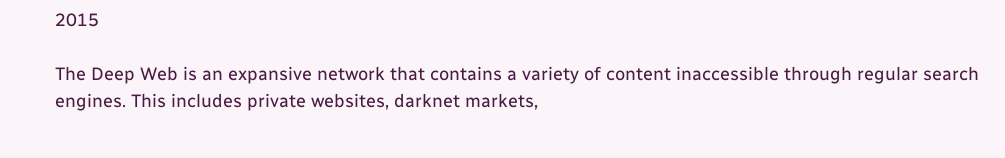2015

The Deep Web is an expansive network that contains a variety of content inaccessible through regular search engines. This includes private websites, darknet markets,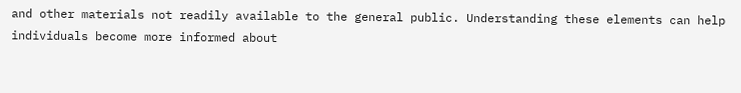and other materials not readily available to the general public. Understanding these elements can help individuals become more informed about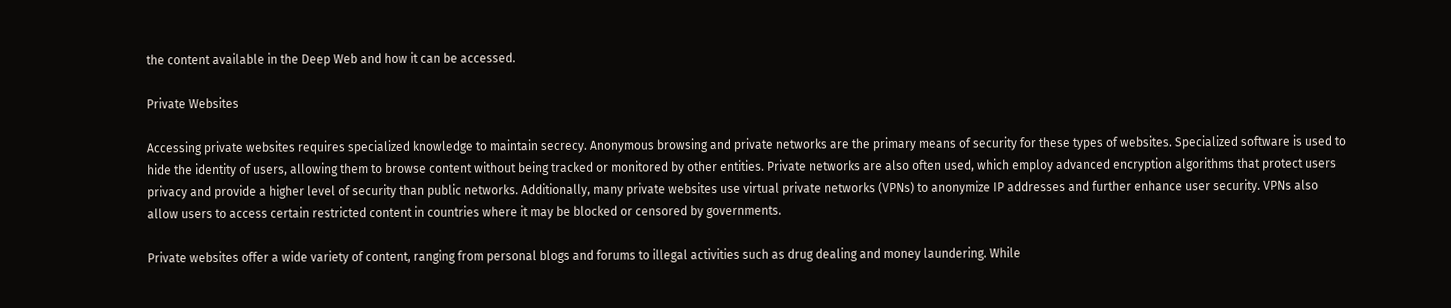the content available in the Deep Web and how it can be accessed.

Private Websites

Accessing private websites requires specialized knowledge to maintain secrecy. Anonymous browsing and private networks are the primary means of security for these types of websites. Specialized software is used to hide the identity of users, allowing them to browse content without being tracked or monitored by other entities. Private networks are also often used, which employ advanced encryption algorithms that protect users privacy and provide a higher level of security than public networks. Additionally, many private websites use virtual private networks (VPNs) to anonymize IP addresses and further enhance user security. VPNs also allow users to access certain restricted content in countries where it may be blocked or censored by governments.

Private websites offer a wide variety of content, ranging from personal blogs and forums to illegal activities such as drug dealing and money laundering. While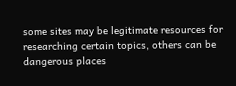some sites may be legitimate resources for researching certain topics, others can be dangerous places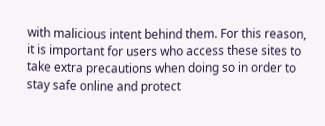with malicious intent behind them. For this reason, it is important for users who access these sites to take extra precautions when doing so in order to stay safe online and protect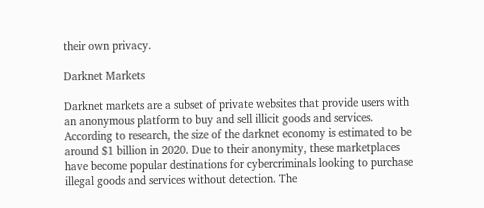their own privacy.

Darknet Markets

Darknet markets are a subset of private websites that provide users with an anonymous platform to buy and sell illicit goods and services. According to research, the size of the darknet economy is estimated to be around $1 billion in 2020. Due to their anonymity, these marketplaces have become popular destinations for cybercriminals looking to purchase illegal goods and services without detection. The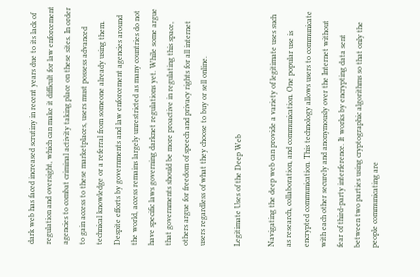dark web has faced increased scrutiny in recent years due to its lack of regulation and oversight, which can make it difficult for law enforcement agencies to combat criminal activity taking place on these sites. In order to gain access to these marketplaces, users must possess advanced technical knowledge or a referral from someone already using them. Despite efforts by governments and law enforcement agencies around the world, access remains largely unrestricted as many countries do not have specific laws governing darknet regulations yet. While some argue that governments should be more proactive in regulating this space, others argue for freedom of speech and privacy rights for all internet users regardless of what they choose to buy or sell online.

Legitimate Uses of the Deep Web

Navigating the deep web can provide a variety of legitimate uses such as research, collaboration, and communication. One popular use is encrypted communication. This technology allows users to communicate with each other securely and anonymously over the Internet without fear of third-party interference. It works by encrypting data sent between two parties using cryptographic algorithms so that only the people communicating are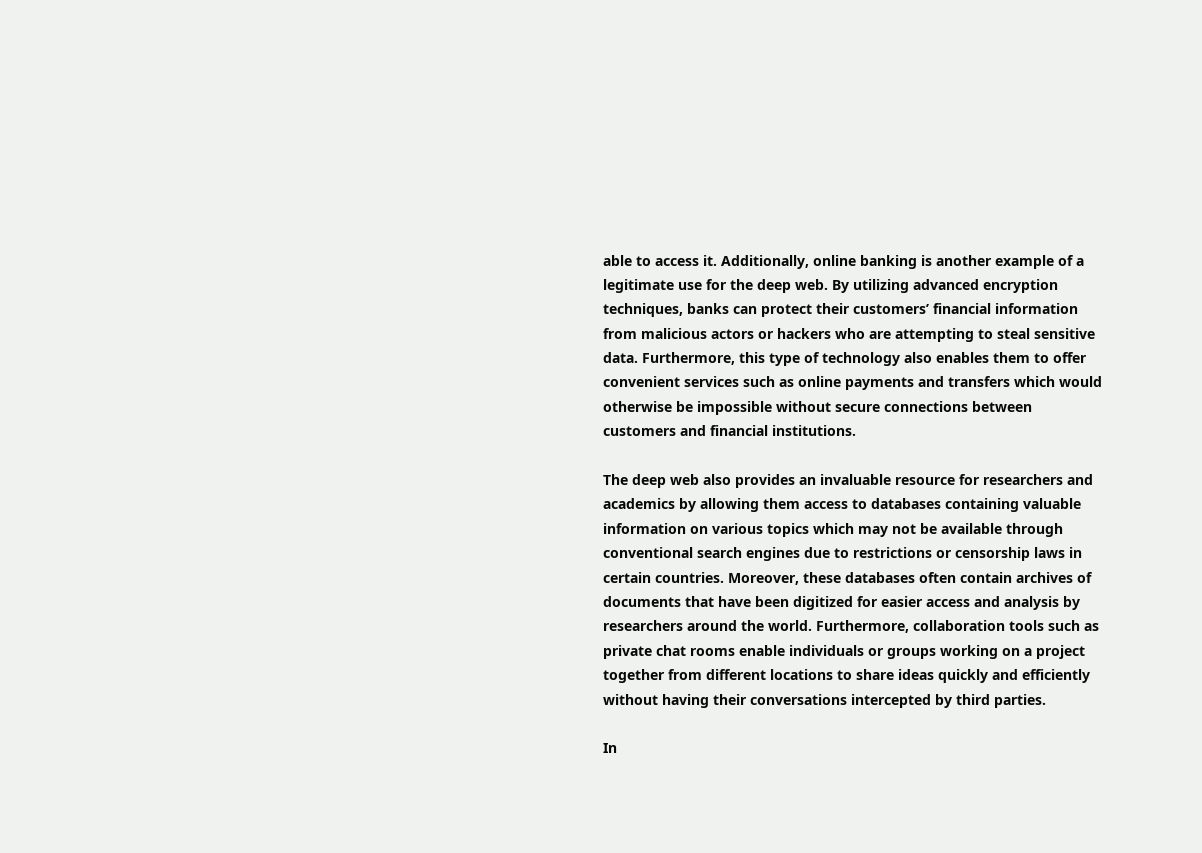able to access it. Additionally, online banking is another example of a legitimate use for the deep web. By utilizing advanced encryption techniques, banks can protect their customers’ financial information from malicious actors or hackers who are attempting to steal sensitive data. Furthermore, this type of technology also enables them to offer convenient services such as online payments and transfers which would otherwise be impossible without secure connections between customers and financial institutions.

The deep web also provides an invaluable resource for researchers and academics by allowing them access to databases containing valuable information on various topics which may not be available through conventional search engines due to restrictions or censorship laws in certain countries. Moreover, these databases often contain archives of documents that have been digitized for easier access and analysis by researchers around the world. Furthermore, collaboration tools such as private chat rooms enable individuals or groups working on a project together from different locations to share ideas quickly and efficiently without having their conversations intercepted by third parties.

In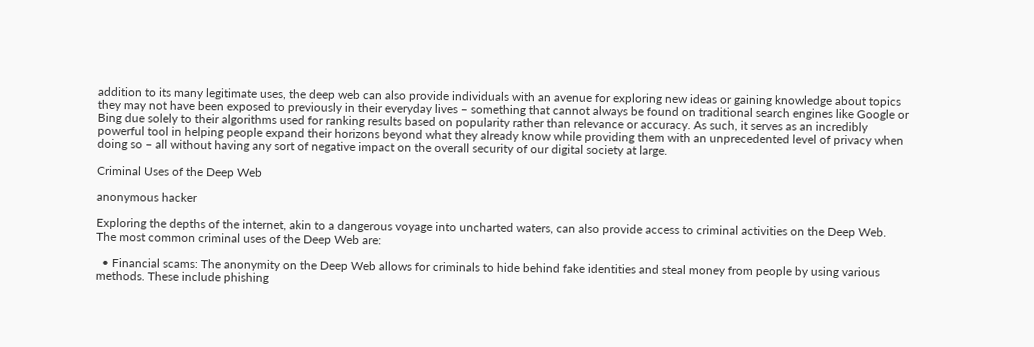addition to its many legitimate uses, the deep web can also provide individuals with an avenue for exploring new ideas or gaining knowledge about topics they may not have been exposed to previously in their everyday lives – something that cannot always be found on traditional search engines like Google or Bing due solely to their algorithms used for ranking results based on popularity rather than relevance or accuracy. As such, it serves as an incredibly powerful tool in helping people expand their horizons beyond what they already know while providing them with an unprecedented level of privacy when doing so – all without having any sort of negative impact on the overall security of our digital society at large.

Criminal Uses of the Deep Web

anonymous hacker

Exploring the depths of the internet, akin to a dangerous voyage into uncharted waters, can also provide access to criminal activities on the Deep Web. The most common criminal uses of the Deep Web are:

  • Financial scams: The anonymity on the Deep Web allows for criminals to hide behind fake identities and steal money from people by using various methods. These include phishing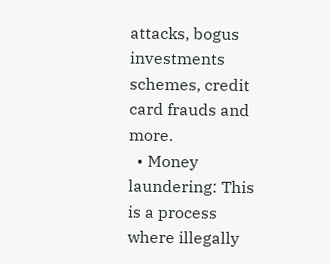attacks, bogus investments schemes, credit card frauds and more.
  • Money laundering: This is a process where illegally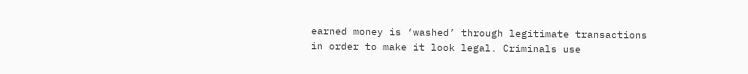earned money is ‘washed’ through legitimate transactions in order to make it look legal. Criminals use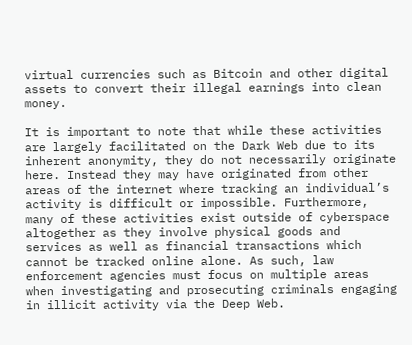virtual currencies such as Bitcoin and other digital assets to convert their illegal earnings into clean money.

It is important to note that while these activities are largely facilitated on the Dark Web due to its inherent anonymity, they do not necessarily originate here. Instead they may have originated from other areas of the internet where tracking an individual’s activity is difficult or impossible. Furthermore, many of these activities exist outside of cyberspace altogether as they involve physical goods and services as well as financial transactions which cannot be tracked online alone. As such, law enforcement agencies must focus on multiple areas when investigating and prosecuting criminals engaging in illicit activity via the Deep Web.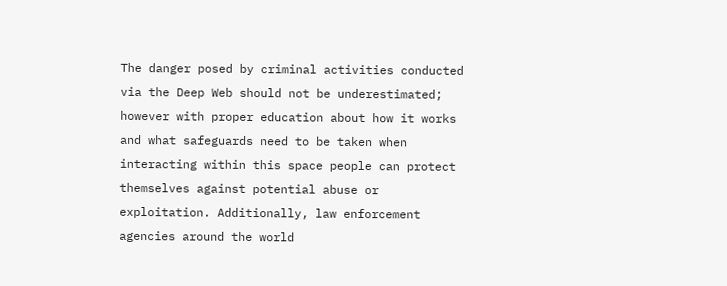The danger posed by criminal activities conducted via the Deep Web should not be underestimated; however with proper education about how it works and what safeguards need to be taken when interacting within this space people can protect themselves against potential abuse or exploitation. Additionally, law enforcement agencies around the world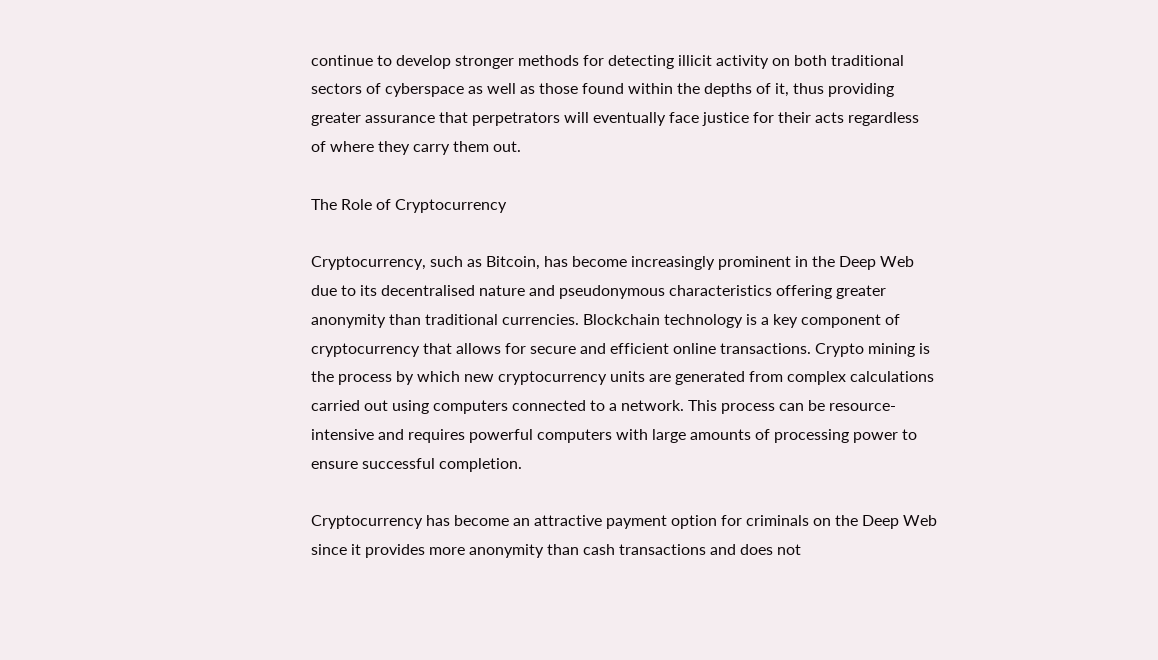continue to develop stronger methods for detecting illicit activity on both traditional sectors of cyberspace as well as those found within the depths of it, thus providing greater assurance that perpetrators will eventually face justice for their acts regardless of where they carry them out.

The Role of Cryptocurrency

Cryptocurrency, such as Bitcoin, has become increasingly prominent in the Deep Web due to its decentralised nature and pseudonymous characteristics offering greater anonymity than traditional currencies. Blockchain technology is a key component of cryptocurrency that allows for secure and efficient online transactions. Crypto mining is the process by which new cryptocurrency units are generated from complex calculations carried out using computers connected to a network. This process can be resource-intensive and requires powerful computers with large amounts of processing power to ensure successful completion.

Cryptocurrency has become an attractive payment option for criminals on the Deep Web since it provides more anonymity than cash transactions and does not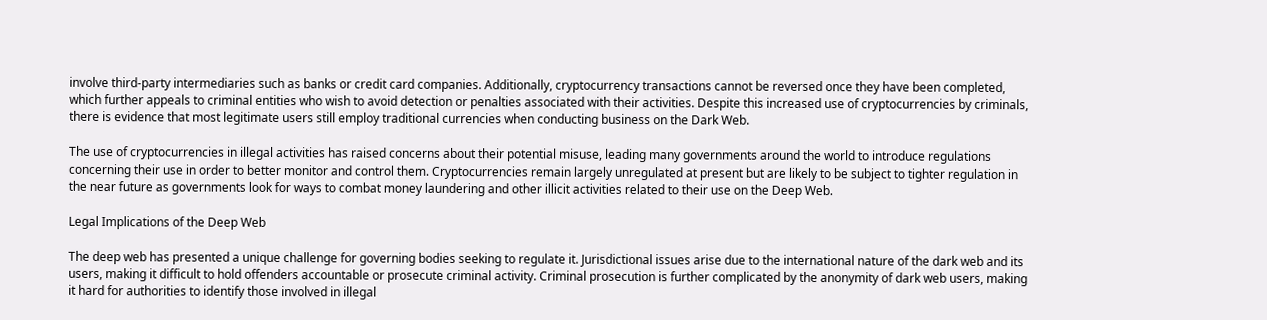involve third-party intermediaries such as banks or credit card companies. Additionally, cryptocurrency transactions cannot be reversed once they have been completed, which further appeals to criminal entities who wish to avoid detection or penalties associated with their activities. Despite this increased use of cryptocurrencies by criminals, there is evidence that most legitimate users still employ traditional currencies when conducting business on the Dark Web.

The use of cryptocurrencies in illegal activities has raised concerns about their potential misuse, leading many governments around the world to introduce regulations concerning their use in order to better monitor and control them. Cryptocurrencies remain largely unregulated at present but are likely to be subject to tighter regulation in the near future as governments look for ways to combat money laundering and other illicit activities related to their use on the Deep Web.

Legal Implications of the Deep Web

The deep web has presented a unique challenge for governing bodies seeking to regulate it. Jurisdictional issues arise due to the international nature of the dark web and its users, making it difficult to hold offenders accountable or prosecute criminal activity. Criminal prosecution is further complicated by the anonymity of dark web users, making it hard for authorities to identify those involved in illegal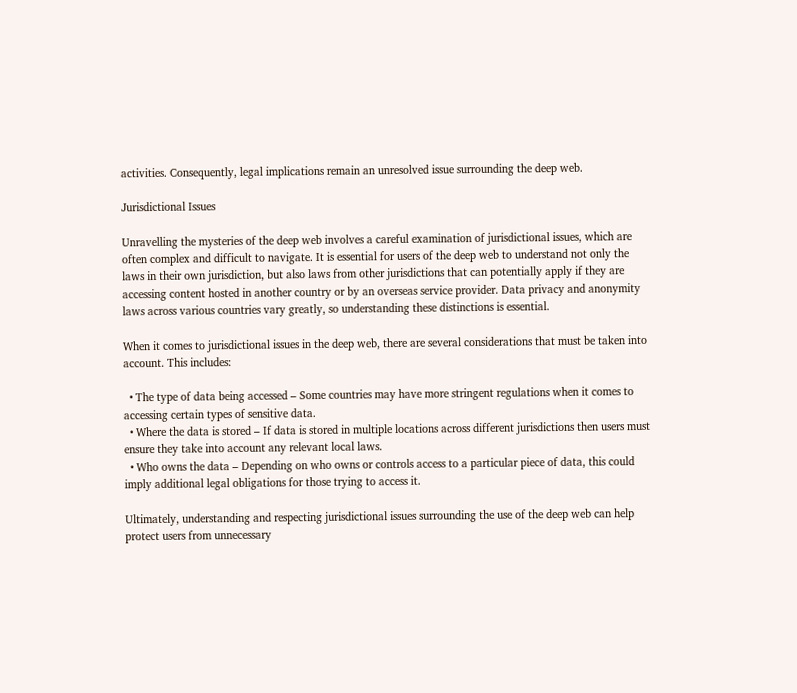activities. Consequently, legal implications remain an unresolved issue surrounding the deep web.

Jurisdictional Issues

Unravelling the mysteries of the deep web involves a careful examination of jurisdictional issues, which are often complex and difficult to navigate. It is essential for users of the deep web to understand not only the laws in their own jurisdiction, but also laws from other jurisdictions that can potentially apply if they are accessing content hosted in another country or by an overseas service provider. Data privacy and anonymity laws across various countries vary greatly, so understanding these distinctions is essential.

When it comes to jurisdictional issues in the deep web, there are several considerations that must be taken into account. This includes:

  • The type of data being accessed – Some countries may have more stringent regulations when it comes to accessing certain types of sensitive data.
  • Where the data is stored – If data is stored in multiple locations across different jurisdictions then users must ensure they take into account any relevant local laws.
  • Who owns the data – Depending on who owns or controls access to a particular piece of data, this could imply additional legal obligations for those trying to access it.

Ultimately, understanding and respecting jurisdictional issues surrounding the use of the deep web can help protect users from unnecessary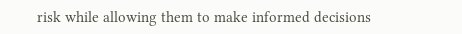risk while allowing them to make informed decisions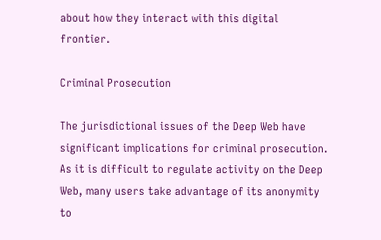about how they interact with this digital frontier.

Criminal Prosecution

The jurisdictional issues of the Deep Web have significant implications for criminal prosecution. As it is difficult to regulate activity on the Deep Web, many users take advantage of its anonymity to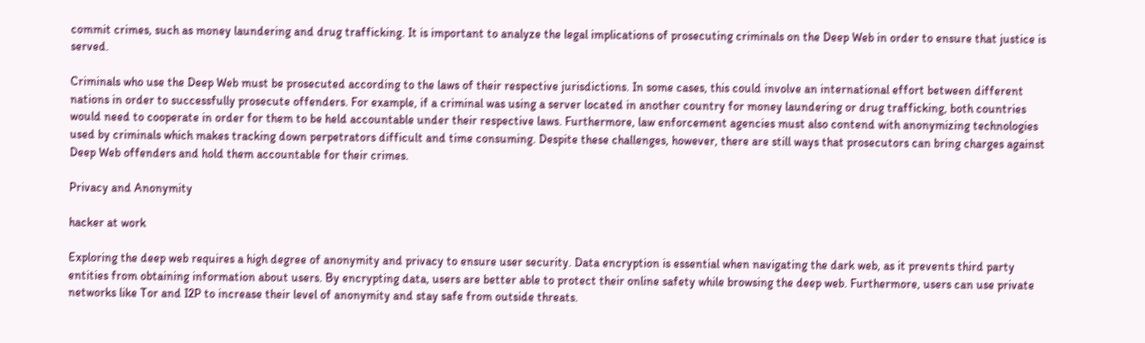commit crimes, such as money laundering and drug trafficking. It is important to analyze the legal implications of prosecuting criminals on the Deep Web in order to ensure that justice is served.

Criminals who use the Deep Web must be prosecuted according to the laws of their respective jurisdictions. In some cases, this could involve an international effort between different nations in order to successfully prosecute offenders. For example, if a criminal was using a server located in another country for money laundering or drug trafficking, both countries would need to cooperate in order for them to be held accountable under their respective laws. Furthermore, law enforcement agencies must also contend with anonymizing technologies used by criminals which makes tracking down perpetrators difficult and time consuming. Despite these challenges, however, there are still ways that prosecutors can bring charges against Deep Web offenders and hold them accountable for their crimes.

Privacy and Anonymity

hacker at work

Exploring the deep web requires a high degree of anonymity and privacy to ensure user security. Data encryption is essential when navigating the dark web, as it prevents third party entities from obtaining information about users. By encrypting data, users are better able to protect their online safety while browsing the deep web. Furthermore, users can use private networks like Tor and I2P to increase their level of anonymity and stay safe from outside threats.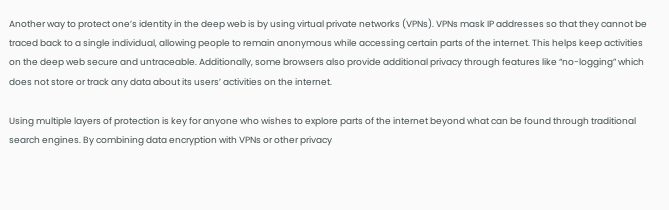Another way to protect one’s identity in the deep web is by using virtual private networks (VPNs). VPNs mask IP addresses so that they cannot be traced back to a single individual, allowing people to remain anonymous while accessing certain parts of the internet. This helps keep activities on the deep web secure and untraceable. Additionally, some browsers also provide additional privacy through features like “no-logging” which does not store or track any data about its users’ activities on the internet.

Using multiple layers of protection is key for anyone who wishes to explore parts of the internet beyond what can be found through traditional search engines. By combining data encryption with VPNs or other privacy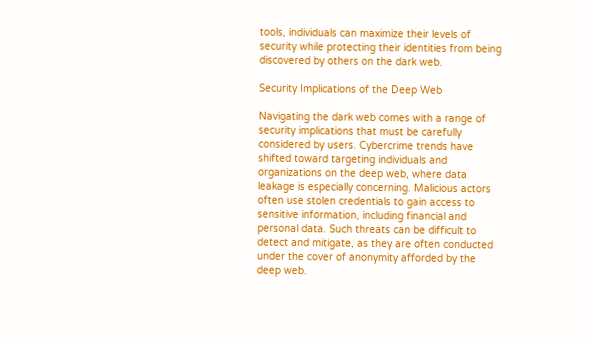tools, individuals can maximize their levels of security while protecting their identities from being discovered by others on the dark web.

Security Implications of the Deep Web

Navigating the dark web comes with a range of security implications that must be carefully considered by users. Cybercrime trends have shifted toward targeting individuals and organizations on the deep web, where data leakage is especially concerning. Malicious actors often use stolen credentials to gain access to sensitive information, including financial and personal data. Such threats can be difficult to detect and mitigate, as they are often conducted under the cover of anonymity afforded by the deep web.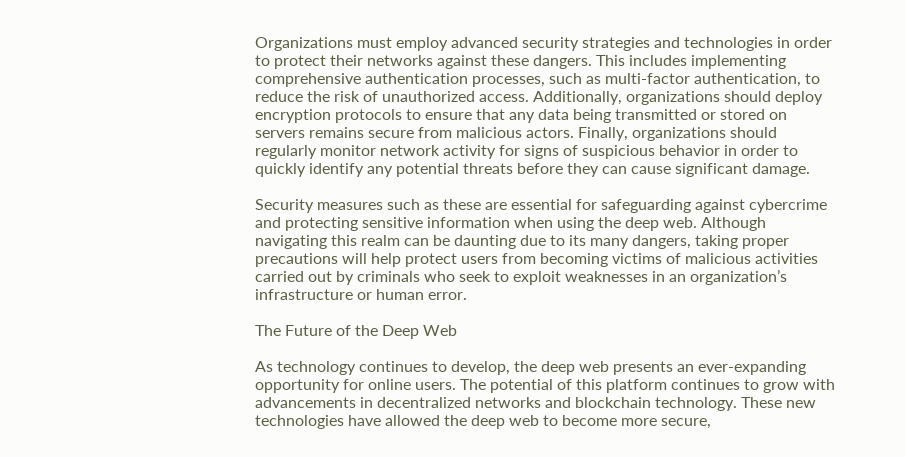Organizations must employ advanced security strategies and technologies in order to protect their networks against these dangers. This includes implementing comprehensive authentication processes, such as multi-factor authentication, to reduce the risk of unauthorized access. Additionally, organizations should deploy encryption protocols to ensure that any data being transmitted or stored on servers remains secure from malicious actors. Finally, organizations should regularly monitor network activity for signs of suspicious behavior in order to quickly identify any potential threats before they can cause significant damage.

Security measures such as these are essential for safeguarding against cybercrime and protecting sensitive information when using the deep web. Although navigating this realm can be daunting due to its many dangers, taking proper precautions will help protect users from becoming victims of malicious activities carried out by criminals who seek to exploit weaknesses in an organization’s infrastructure or human error.

The Future of the Deep Web

As technology continues to develop, the deep web presents an ever-expanding opportunity for online users. The potential of this platform continues to grow with advancements in decentralized networks and blockchain technology. These new technologies have allowed the deep web to become more secure,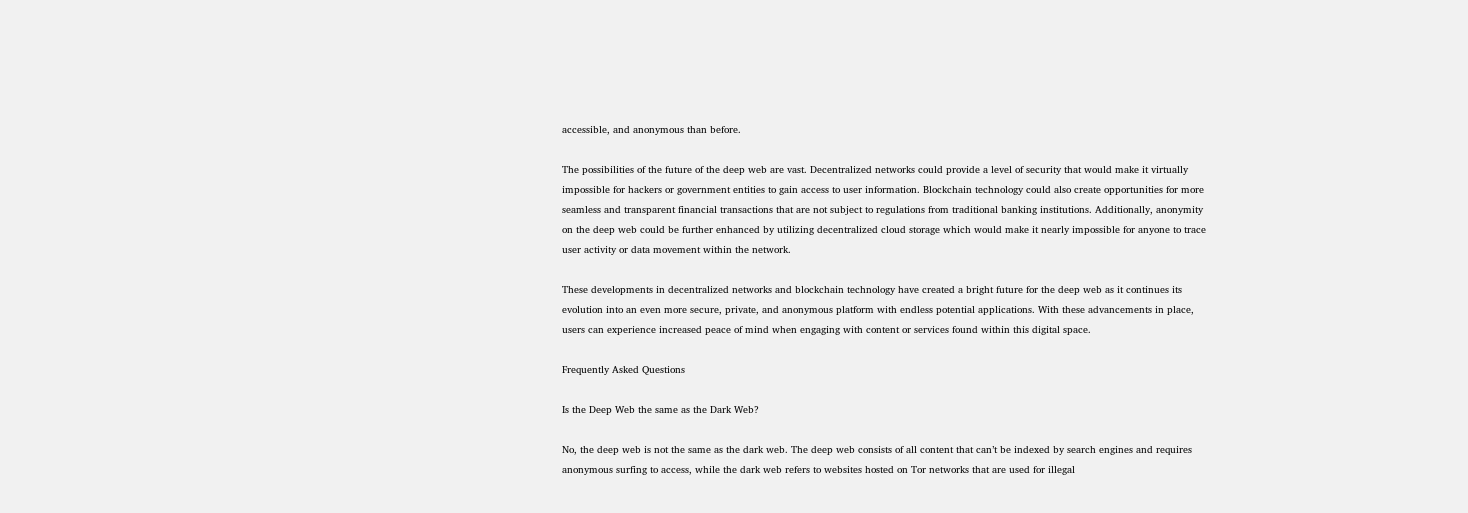accessible, and anonymous than before.

The possibilities of the future of the deep web are vast. Decentralized networks could provide a level of security that would make it virtually impossible for hackers or government entities to gain access to user information. Blockchain technology could also create opportunities for more seamless and transparent financial transactions that are not subject to regulations from traditional banking institutions. Additionally, anonymity on the deep web could be further enhanced by utilizing decentralized cloud storage which would make it nearly impossible for anyone to trace user activity or data movement within the network.

These developments in decentralized networks and blockchain technology have created a bright future for the deep web as it continues its evolution into an even more secure, private, and anonymous platform with endless potential applications. With these advancements in place, users can experience increased peace of mind when engaging with content or services found within this digital space.

Frequently Asked Questions

Is the Deep Web the same as the Dark Web?

No, the deep web is not the same as the dark web. The deep web consists of all content that can’t be indexed by search engines and requires anonymous surfing to access, while the dark web refers to websites hosted on Tor networks that are used for illegal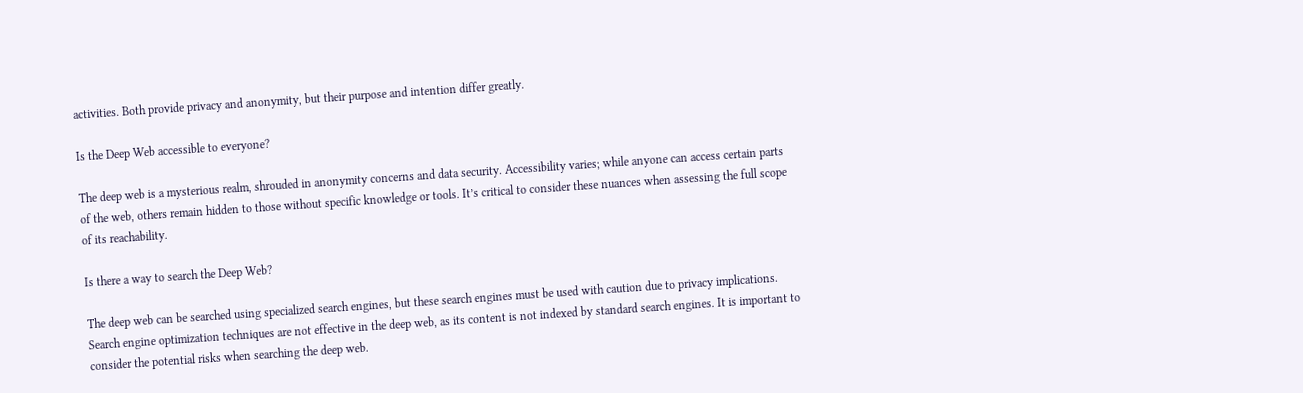activities. Both provide privacy and anonymity, but their purpose and intention differ greatly.

Is the Deep Web accessible to everyone?

The deep web is a mysterious realm, shrouded in anonymity concerns and data security. Accessibility varies; while anyone can access certain parts of the web, others remain hidden to those without specific knowledge or tools. It’s critical to consider these nuances when assessing the full scope of its reachability.

Is there a way to search the Deep Web?

The deep web can be searched using specialized search engines, but these search engines must be used with caution due to privacy implications. Search engine optimization techniques are not effective in the deep web, as its content is not indexed by standard search engines. It is important to consider the potential risks when searching the deep web.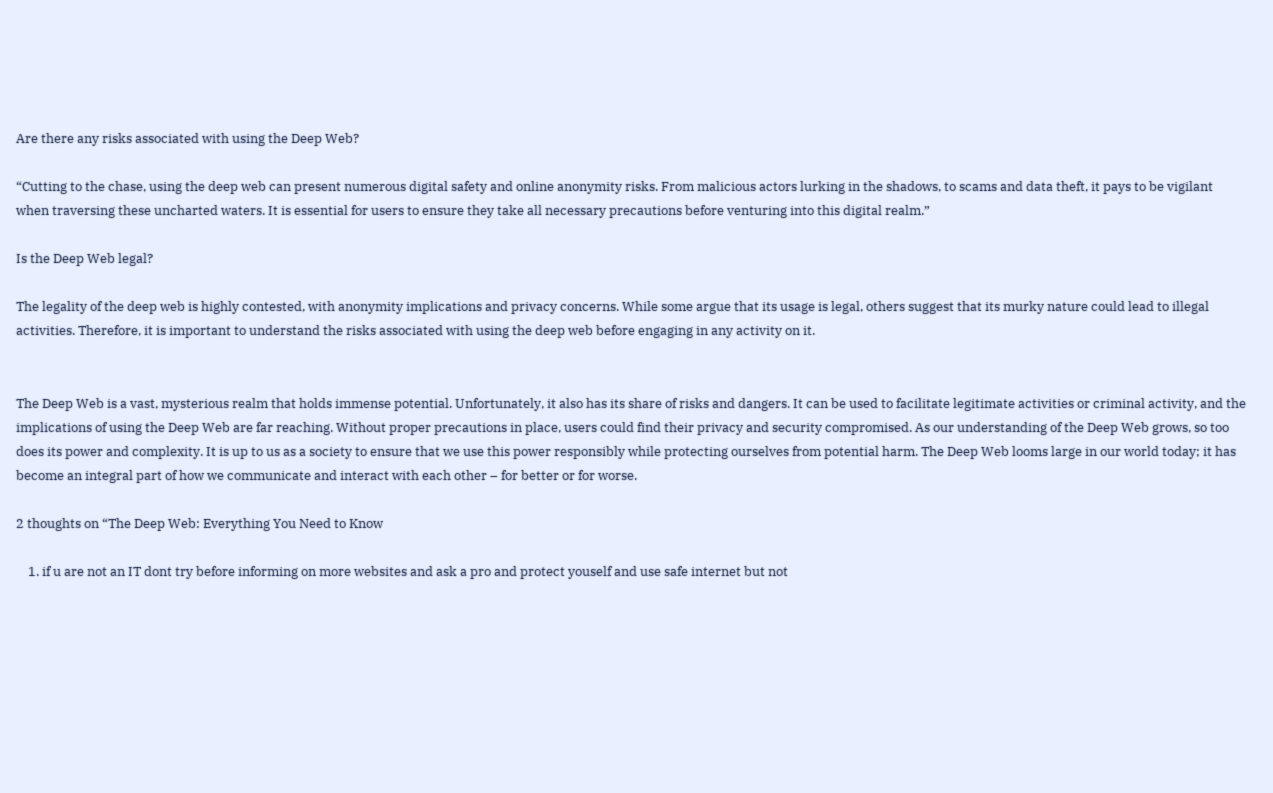Are there any risks associated with using the Deep Web?

“Cutting to the chase, using the deep web can present numerous digital safety and online anonymity risks. From malicious actors lurking in the shadows, to scams and data theft, it pays to be vigilant when traversing these uncharted waters. It is essential for users to ensure they take all necessary precautions before venturing into this digital realm.”

Is the Deep Web legal?

The legality of the deep web is highly contested, with anonymity implications and privacy concerns. While some argue that its usage is legal, others suggest that its murky nature could lead to illegal activities. Therefore, it is important to understand the risks associated with using the deep web before engaging in any activity on it.


The Deep Web is a vast, mysterious realm that holds immense potential. Unfortunately, it also has its share of risks and dangers. It can be used to facilitate legitimate activities or criminal activity, and the implications of using the Deep Web are far reaching. Without proper precautions in place, users could find their privacy and security compromised. As our understanding of the Deep Web grows, so too does its power and complexity. It is up to us as a society to ensure that we use this power responsibly while protecting ourselves from potential harm. The Deep Web looms large in our world today; it has become an integral part of how we communicate and interact with each other – for better or for worse.

2 thoughts on “The Deep Web: Everything You Need to Know

    1. if u are not an IT dont try before informing on more websites and ask a pro and protect youself and use safe internet but not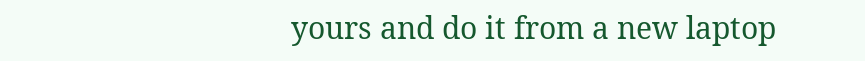yours and do it from a new laptop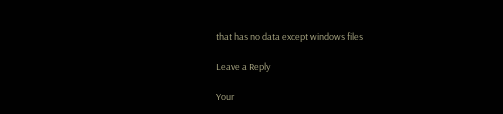that has no data except windows files

Leave a Reply

Your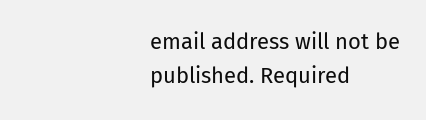email address will not be published. Required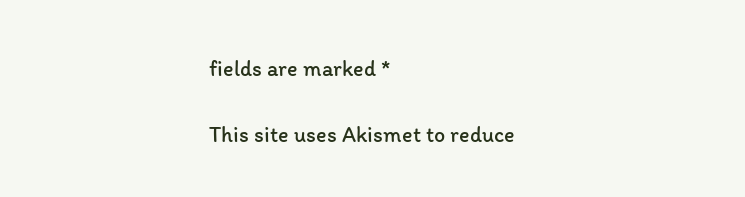fields are marked *

This site uses Akismet to reduce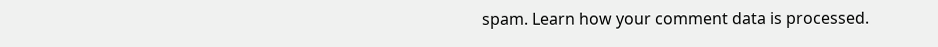spam. Learn how your comment data is processed.